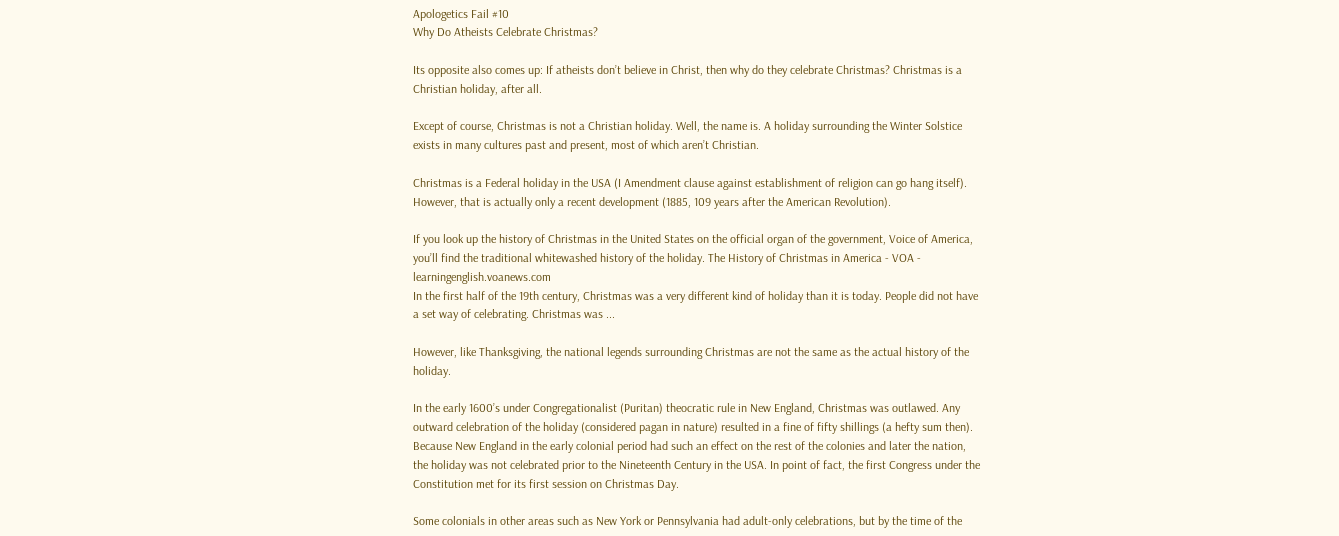Apologetics Fail #10
Why Do Atheists Celebrate Christmas?

Its opposite also comes up: If atheists don’t believe in Christ, then why do they celebrate Christmas? Christmas is a Christian holiday, after all.

Except of course, Christmas is not a Christian holiday. Well, the name is. A holiday surrounding the Winter Solstice exists in many cultures past and present, most of which aren’t Christian.

Christmas is a Federal holiday in the USA (I Amendment clause against establishment of religion can go hang itself). However, that is actually only a recent development (1885, 109 years after the American Revolution).

If you look up the history of Christmas in the United States on the official organ of the government, Voice of America, you’ll find the traditional whitewashed history of the holiday. The History of Christmas in America - VOA - learningenglish.voanews.com
In the first half of the 19th century, Christmas was a very different kind of holiday than it is today. People did not have a set way of celebrating. Christmas was ...

However, like Thanksgiving, the national legends surrounding Christmas are not the same as the actual history of the holiday.

In the early 1600’s under Congregationalist (Puritan) theocratic rule in New England, Christmas was outlawed. Any outward celebration of the holiday (considered pagan in nature) resulted in a fine of fifty shillings (a hefty sum then). Because New England in the early colonial period had such an effect on the rest of the colonies and later the nation, the holiday was not celebrated prior to the Nineteenth Century in the USA. In point of fact, the first Congress under the Constitution met for its first session on Christmas Day.

Some colonials in other areas such as New York or Pennsylvania had adult-only celebrations, but by the time of the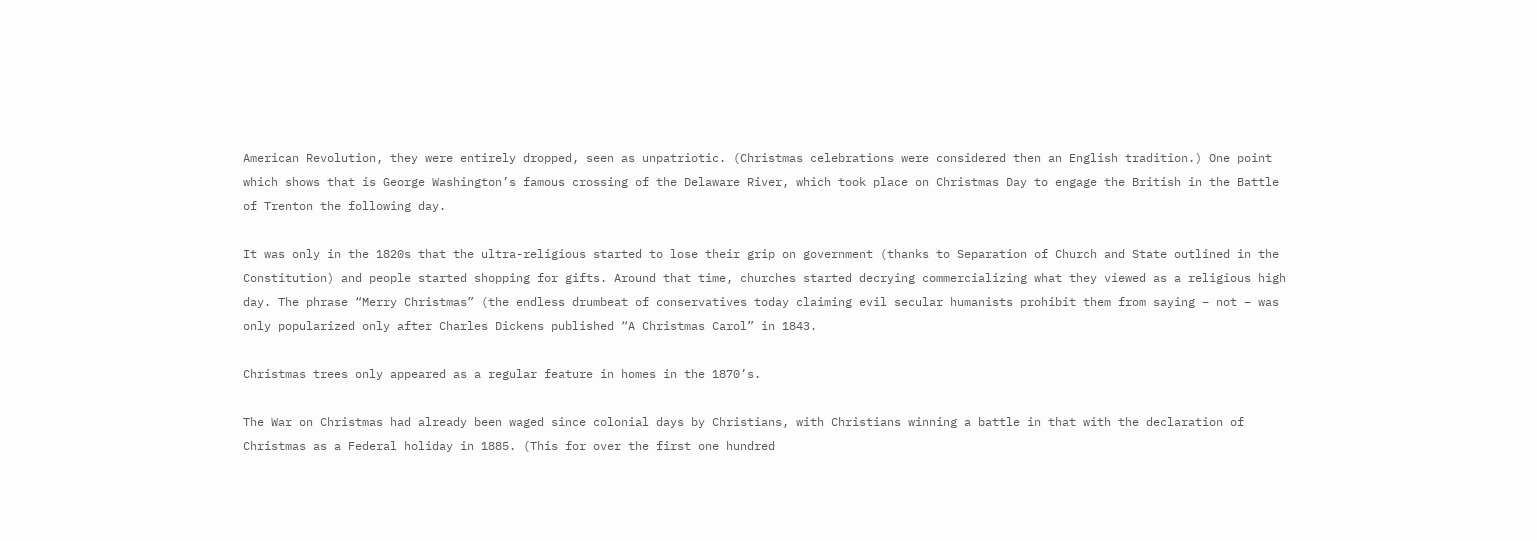American Revolution, they were entirely dropped, seen as unpatriotic. (Christmas celebrations were considered then an English tradition.) One point which shows that is George Washington’s famous crossing of the Delaware River, which took place on Christmas Day to engage the British in the Battle of Trenton the following day.

It was only in the 1820s that the ultra-religious started to lose their grip on government (thanks to Separation of Church and State outlined in the Constitution) and people started shopping for gifts. Around that time, churches started decrying commercializing what they viewed as a religious high day. The phrase “Merry Christmas” (the endless drumbeat of conservatives today claiming evil secular humanists prohibit them from saying – not – was only popularized only after Charles Dickens published “A Christmas Carol” in 1843.

Christmas trees only appeared as a regular feature in homes in the 1870’s.

The War on Christmas had already been waged since colonial days by Christians, with Christians winning a battle in that with the declaration of Christmas as a Federal holiday in 1885. (This for over the first one hundred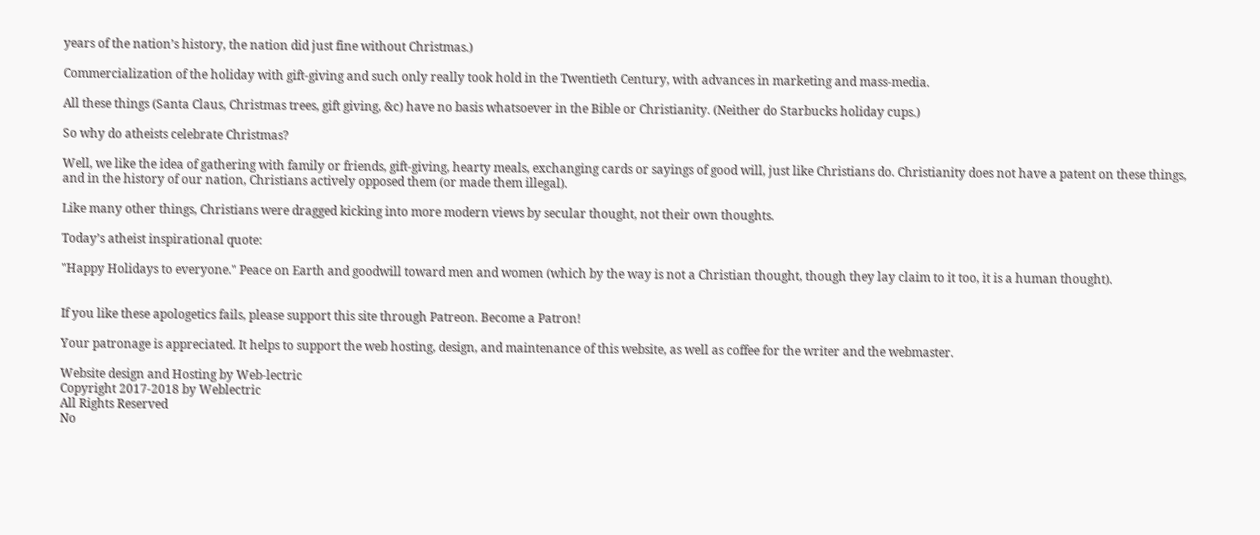years of the nation’s history, the nation did just fine without Christmas.)

Commercialization of the holiday with gift-giving and such only really took hold in the Twentieth Century, with advances in marketing and mass-media.

All these things (Santa Claus, Christmas trees, gift giving, &c) have no basis whatsoever in the Bible or Christianity. (Neither do Starbucks holiday cups.)

So why do atheists celebrate Christmas?

Well, we like the idea of gathering with family or friends, gift-giving, hearty meals, exchanging cards or sayings of good will, just like Christians do. Christianity does not have a patent on these things, and in the history of our nation, Christians actively opposed them (or made them illegal).

Like many other things, Christians were dragged kicking into more modern views by secular thought, not their own thoughts.

Today’s atheist inspirational quote:

"Happy Holidays to everyone." Peace on Earth and goodwill toward men and women (which by the way is not a Christian thought, though they lay claim to it too, it is a human thought).


If you like these apologetics fails, please support this site through Patreon. Become a Patron!

Your patronage is appreciated. It helps to support the web hosting, design, and maintenance of this website, as well as coffee for the writer and the webmaster.

Website design and Hosting by Web-lectric
Copyright 2017-2018 by Weblectric
All Rights Reserved
No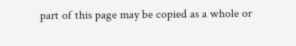part of this page may be copied as a whole or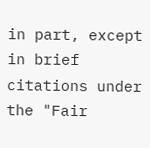in part, except in brief citations under the "Fair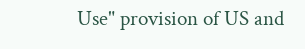Use" provision of US and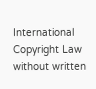International Copyright Law without written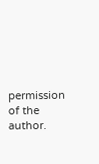permission of the author.